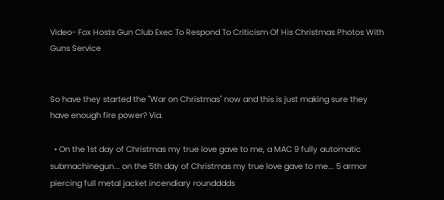Video- Fox Hosts Gun Club Exec To Respond To Criticism Of His Christmas Photos With Guns Service


So have they started the "War on Christmas" now and this is just making sure they have enough fire power? Via.

  • On the 1st day of Christmas my true love gave to me, a MAC 9 fully automatic submachinegun... on the 5th day of Christmas my true love gave to me... 5 armor piercing full metal jacket incendiary roundddds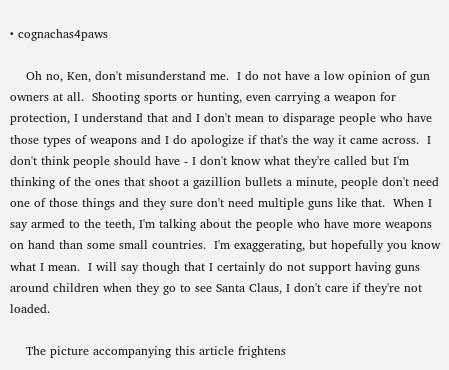• cognachas4paws

    Oh no, Ken, don't misunderstand me.  I do not have a low opinion of gun owners at all.  Shooting sports or hunting, even carrying a weapon for protection, I understand that and I don't mean to disparage people who have those types of weapons and I do apologize if that's the way it came across.  I don't think people should have - I don't know what they're called but I'm thinking of the ones that shoot a gazillion bullets a minute, people don't need one of those things and they sure don't need multiple guns like that.  When I say armed to the teeth, I'm talking about the people who have more weapons on hand than some small countries.  I'm exaggerating, but hopefully you know what I mean.  I will say though that I certainly do not support having guns around children when they go to see Santa Claus, I don't care if they're not loaded.

    The picture accompanying this article frightens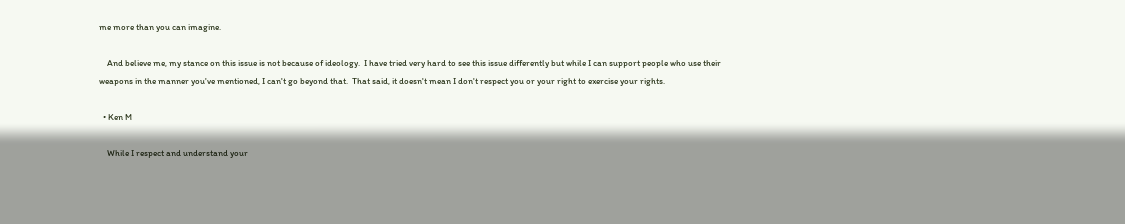me more than you can imagine.

    And believe me, my stance on this issue is not because of ideology.  I have tried very hard to see this issue differently but while I can support people who use their weapons in the manner you've mentioned, I can't go beyond that.  That said, it doesn't mean I don't respect you or your right to exercise your rights.

  • Ken M

    While I respect and understand your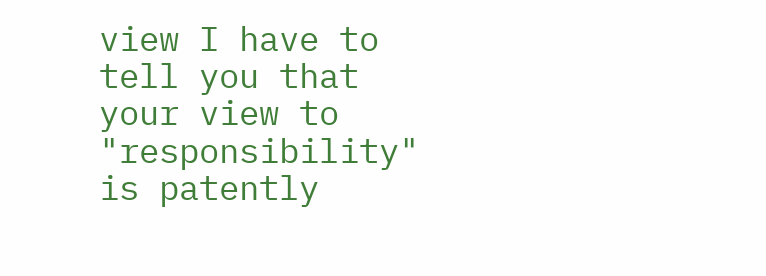view I have to tell you that your view to "responsibility" is patently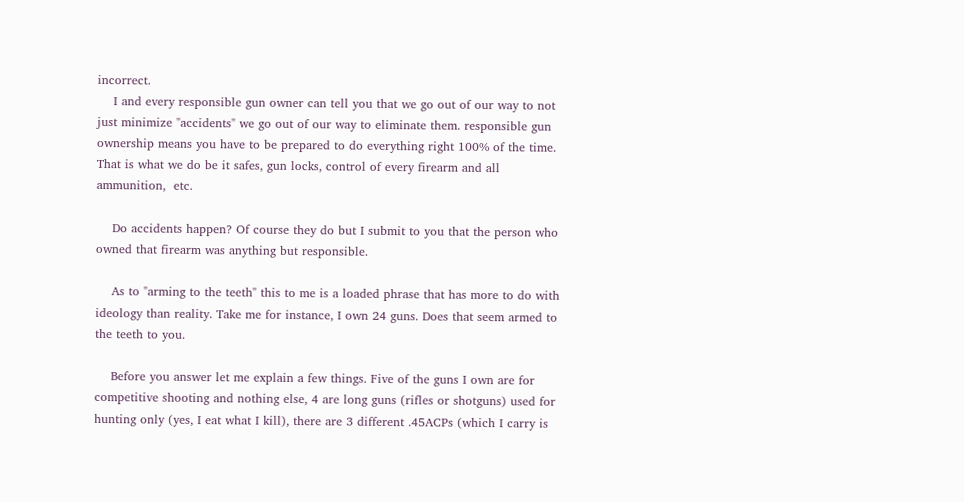incorrect.
    I and every responsible gun owner can tell you that we go out of our way to not just minimize "accidents" we go out of our way to eliminate them. responsible gun ownership means you have to be prepared to do everything right 100% of the time. That is what we do be it safes, gun locks, control of every firearm and all ammunition,  etc.

    Do accidents happen? Of course they do but I submit to you that the person who owned that firearm was anything but responsible.

    As to "arming to the teeth" this to me is a loaded phrase that has more to do with ideology than reality. Take me for instance, I own 24 guns. Does that seem armed to the teeth to you.

    Before you answer let me explain a few things. Five of the guns I own are for competitive shooting and nothing else, 4 are long guns (rifles or shotguns) used for hunting only (yes, I eat what I kill), there are 3 different .45ACPs (which I carry is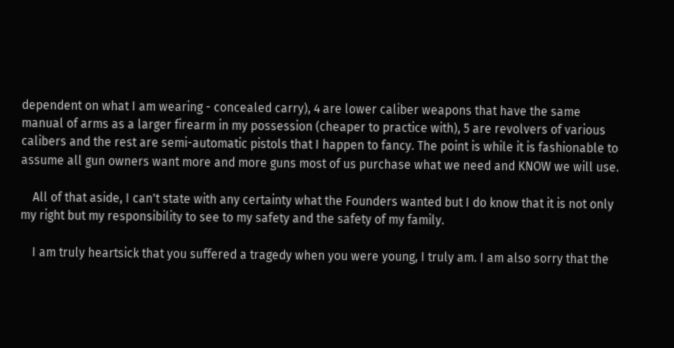dependent on what I am wearing - concealed carry), 4 are lower caliber weapons that have the same manual of arms as a larger firearm in my possession (cheaper to practice with), 5 are revolvers of various calibers and the rest are semi-automatic pistols that I happen to fancy. The point is while it is fashionable to assume all gun owners want more and more guns most of us purchase what we need and KNOW we will use.

    All of that aside, I can't state with any certainty what the Founders wanted but I do know that it is not only my right but my responsibility to see to my safety and the safety of my family.

    I am truly heartsick that you suffered a tragedy when you were young, I truly am. I am also sorry that the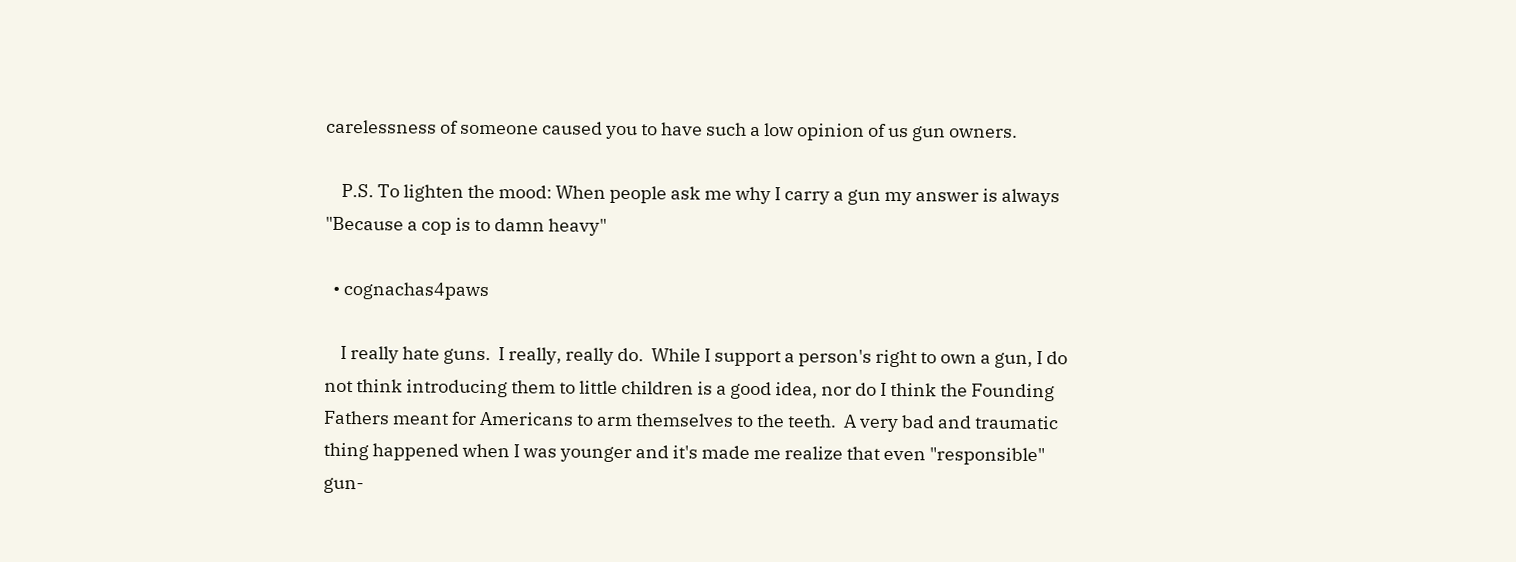carelessness of someone caused you to have such a low opinion of us gun owners.

    P.S. To lighten the mood: When people ask me why I carry a gun my answer is always "Because a cop is to damn heavy"

  • cognachas4paws

    I really hate guns.  I really, really do.  While I support a person's right to own a gun, I do not think introducing them to little children is a good idea, nor do I think the Founding Fathers meant for Americans to arm themselves to the teeth.  A very bad and traumatic thing happened when I was younger and it's made me realize that even "responsible" gun-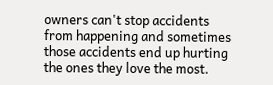owners can't stop accidents from happening and sometimes those accidents end up hurting the ones they love the most.